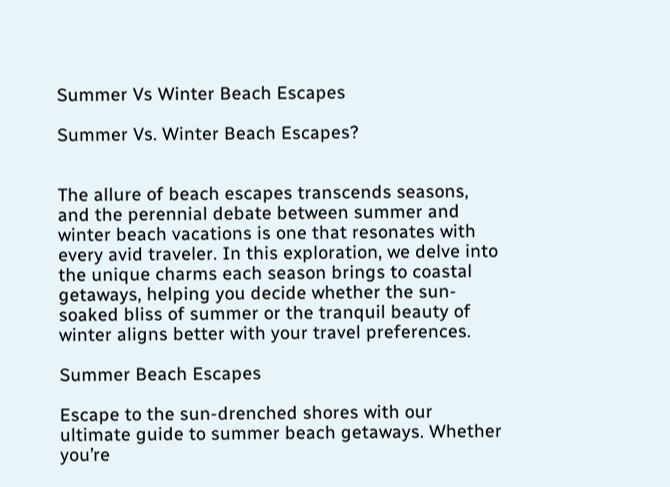Summer Vs Winter Beach Escapes

Summer Vs. Winter Beach Escapes?


The allure of beach escapes transcends seasons, and the perennial debate between summer and winter beach vacations is one that resonates with every avid traveler. In this exploration, we delve into the unique charms each season brings to coastal getaways, helping you decide whether the sun-soaked bliss of summer or the tranquil beauty of winter aligns better with your travel preferences.

Summer Beach Escapes

Escape to the sun-drenched shores with our ultimate guide to summer beach getaways. Whether you’re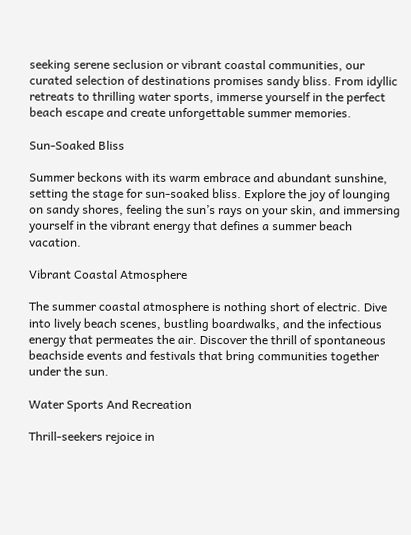seeking serene seclusion or vibrant coastal communities, our curated selection of destinations promises sandy bliss. From idyllic retreats to thrilling water sports, immerse yourself in the perfect beach escape and create unforgettable summer memories.

Sun-Soaked Bliss

Summer beckons with its warm embrace and abundant sunshine, setting the stage for sun-soaked bliss. Explore the joy of lounging on sandy shores, feeling the sun’s rays on your skin, and immersing yourself in the vibrant energy that defines a summer beach vacation.

Vibrant Coastal Atmosphere

The summer coastal atmosphere is nothing short of electric. Dive into lively beach scenes, bustling boardwalks, and the infectious energy that permeates the air. Discover the thrill of spontaneous beachside events and festivals that bring communities together under the sun.

Water Sports And Recreation

Thrill-seekers rejoice in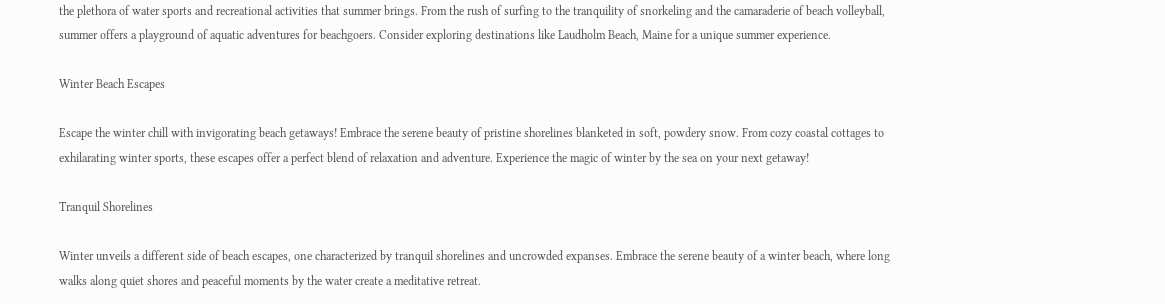the plethora of water sports and recreational activities that summer brings. From the rush of surfing to the tranquility of snorkeling and the camaraderie of beach volleyball, summer offers a playground of aquatic adventures for beachgoers. Consider exploring destinations like Laudholm Beach, Maine for a unique summer experience.

Winter Beach Escapes

Escape the winter chill with invigorating beach getaways! Embrace the serene beauty of pristine shorelines blanketed in soft, powdery snow. From cozy coastal cottages to exhilarating winter sports, these escapes offer a perfect blend of relaxation and adventure. Experience the magic of winter by the sea on your next getaway!

Tranquil Shorelines

Winter unveils a different side of beach escapes, one characterized by tranquil shorelines and uncrowded expanses. Embrace the serene beauty of a winter beach, where long walks along quiet shores and peaceful moments by the water create a meditative retreat.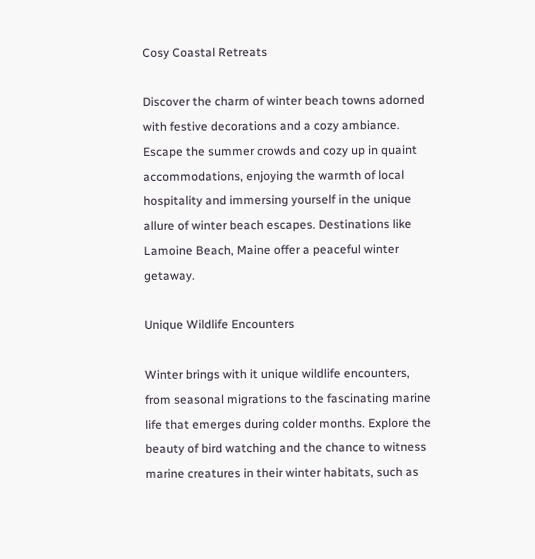Cosy Coastal Retreats

Discover the charm of winter beach towns adorned with festive decorations and a cozy ambiance. Escape the summer crowds and cozy up in quaint accommodations, enjoying the warmth of local hospitality and immersing yourself in the unique allure of winter beach escapes. Destinations like Lamoine Beach, Maine offer a peaceful winter getaway.

Unique Wildlife Encounters

Winter brings with it unique wildlife encounters, from seasonal migrations to the fascinating marine life that emerges during colder months. Explore the beauty of bird watching and the chance to witness marine creatures in their winter habitats, such as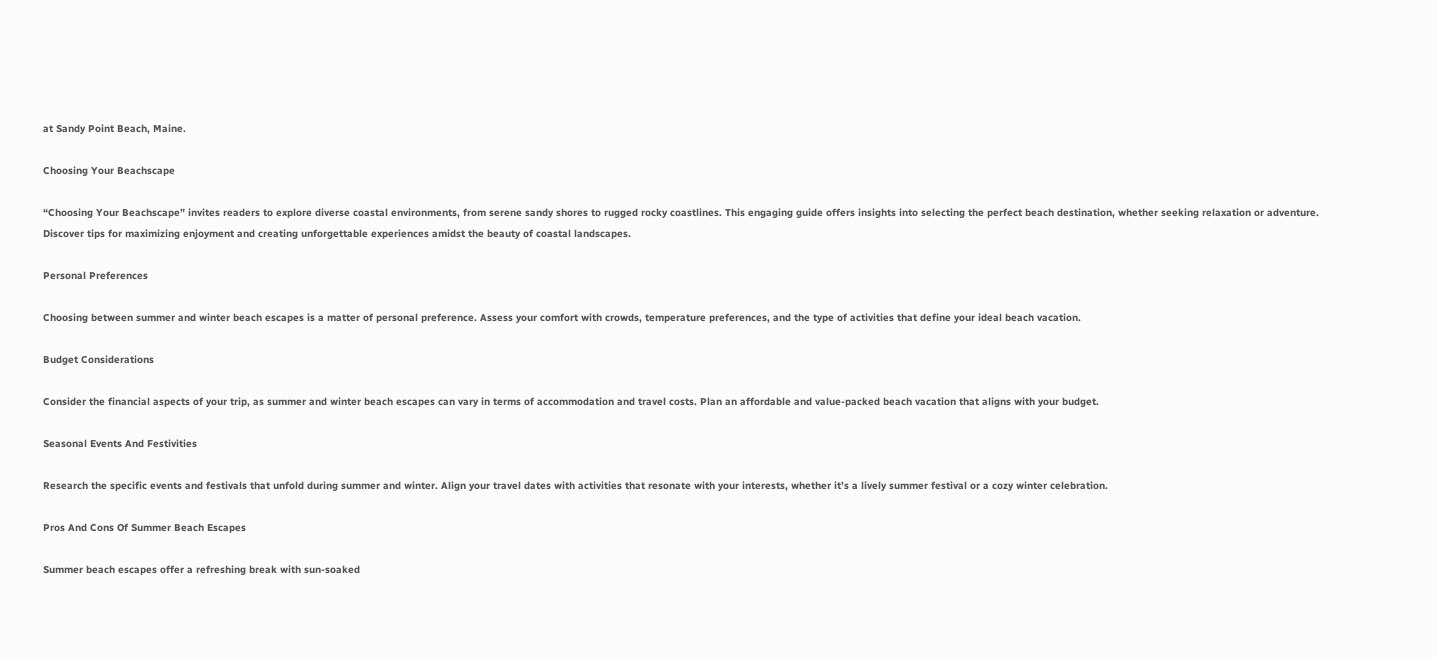at Sandy Point Beach, Maine.

Choosing Your Beachscape

“Choosing Your Beachscape” invites readers to explore diverse coastal environments, from serene sandy shores to rugged rocky coastlines. This engaging guide offers insights into selecting the perfect beach destination, whether seeking relaxation or adventure. Discover tips for maximizing enjoyment and creating unforgettable experiences amidst the beauty of coastal landscapes.

Personal Preferences

Choosing between summer and winter beach escapes is a matter of personal preference. Assess your comfort with crowds, temperature preferences, and the type of activities that define your ideal beach vacation.

Budget Considerations

Consider the financial aspects of your trip, as summer and winter beach escapes can vary in terms of accommodation and travel costs. Plan an affordable and value-packed beach vacation that aligns with your budget.

Seasonal Events And Festivities

Research the specific events and festivals that unfold during summer and winter. Align your travel dates with activities that resonate with your interests, whether it’s a lively summer festival or a cozy winter celebration.

Pros And Cons Of Summer Beach Escapes

Summer beach escapes offer a refreshing break with sun-soaked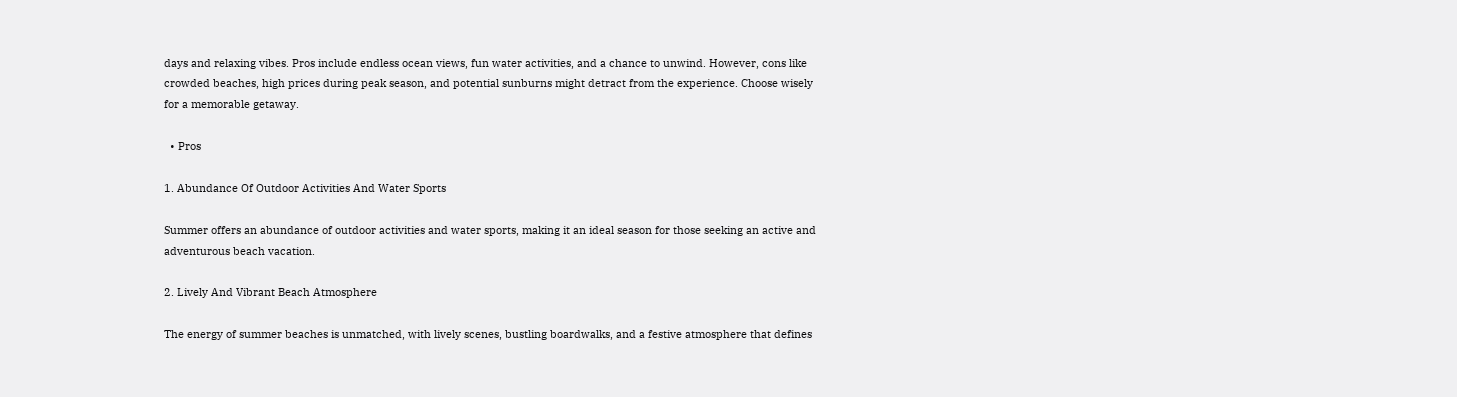days and relaxing vibes. Pros include endless ocean views, fun water activities, and a chance to unwind. However, cons like crowded beaches, high prices during peak season, and potential sunburns might detract from the experience. Choose wisely for a memorable getaway.

  • Pros

1. Abundance Of Outdoor Activities And Water Sports

Summer offers an abundance of outdoor activities and water sports, making it an ideal season for those seeking an active and adventurous beach vacation.

2. Lively And Vibrant Beach Atmosphere

The energy of summer beaches is unmatched, with lively scenes, bustling boardwalks, and a festive atmosphere that defines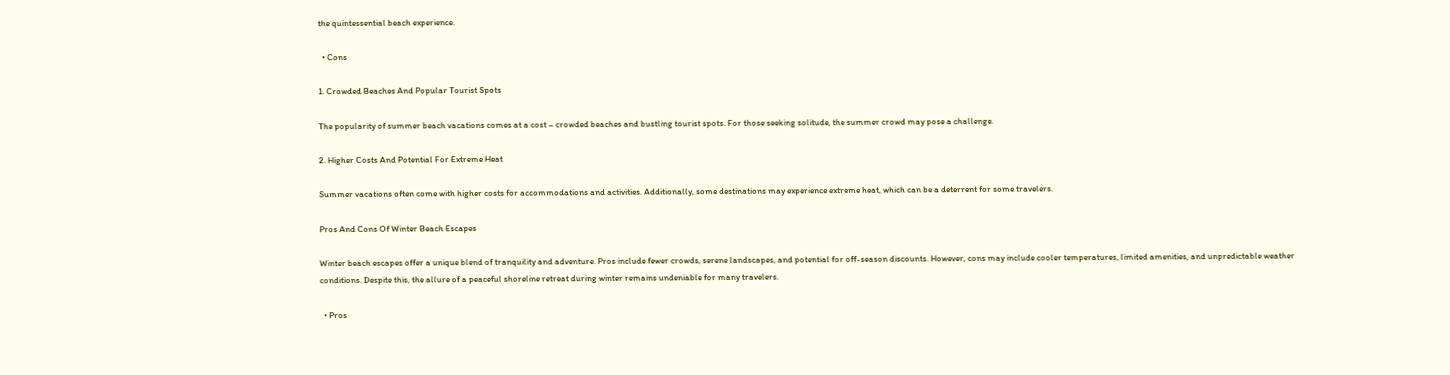the quintessential beach experience.

  • Cons

1. Crowded Beaches And Popular Tourist Spots

The popularity of summer beach vacations comes at a cost – crowded beaches and bustling tourist spots. For those seeking solitude, the summer crowd may pose a challenge.

2. Higher Costs And Potential For Extreme Heat

Summer vacations often come with higher costs for accommodations and activities. Additionally, some destinations may experience extreme heat, which can be a deterrent for some travelers.

Pros And Cons Of Winter Beach Escapes

Winter beach escapes offer a unique blend of tranquility and adventure. Pros include fewer crowds, serene landscapes, and potential for off-season discounts. However, cons may include cooler temperatures, limited amenities, and unpredictable weather conditions. Despite this, the allure of a peaceful shoreline retreat during winter remains undeniable for many travelers.

  • Pros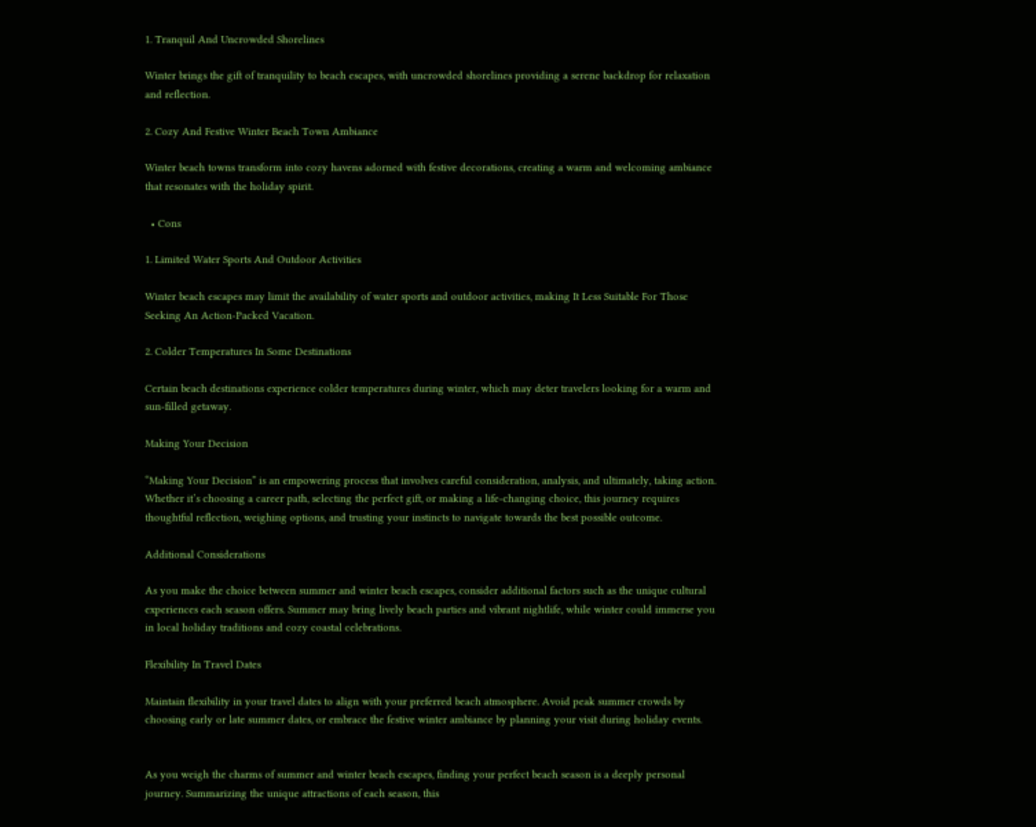1. Tranquil And Uncrowded Shorelines

Winter brings the gift of tranquility to beach escapes, with uncrowded shorelines providing a serene backdrop for relaxation and reflection.

2. Cozy And Festive Winter Beach Town Ambiance

Winter beach towns transform into cozy havens adorned with festive decorations, creating a warm and welcoming ambiance that resonates with the holiday spirit.

  • Cons

1. Limited Water Sports And Outdoor Activities

Winter beach escapes may limit the availability of water sports and outdoor activities, making It Less Suitable For Those Seeking An Action-Packed Vacation.

2. Colder Temperatures In Some Destinations

Certain beach destinations experience colder temperatures during winter, which may deter travelers looking for a warm and sun-filled getaway.

Making Your Decision

“Making Your Decision” is an empowering process that involves careful consideration, analysis, and ultimately, taking action. Whether it’s choosing a career path, selecting the perfect gift, or making a life-changing choice, this journey requires thoughtful reflection, weighing options, and trusting your instincts to navigate towards the best possible outcome.

Additional Considerations

As you make the choice between summer and winter beach escapes, consider additional factors such as the unique cultural experiences each season offers. Summer may bring lively beach parties and vibrant nightlife, while winter could immerse you in local holiday traditions and cozy coastal celebrations.

Flexibility In Travel Dates

Maintain flexibility in your travel dates to align with your preferred beach atmosphere. Avoid peak summer crowds by choosing early or late summer dates, or embrace the festive winter ambiance by planning your visit during holiday events.


As you weigh the charms of summer and winter beach escapes, finding your perfect beach season is a deeply personal journey. Summarizing the unique attractions of each season, this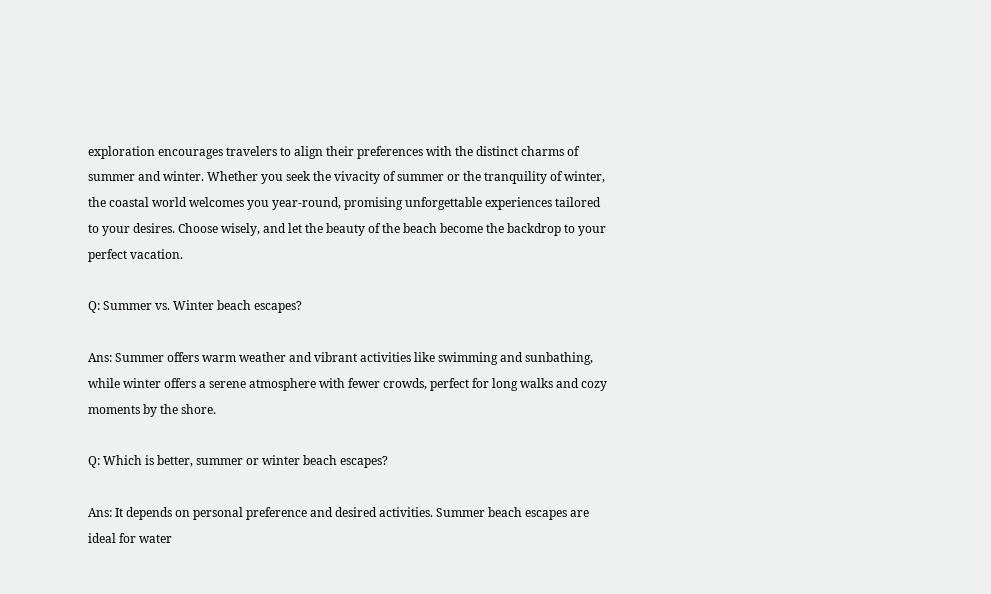exploration encourages travelers to align their preferences with the distinct charms of summer and winter. Whether you seek the vivacity of summer or the tranquility of winter, the coastal world welcomes you year-round, promising unforgettable experiences tailored to your desires. Choose wisely, and let the beauty of the beach become the backdrop to your perfect vacation.

Q: Summer vs. Winter beach escapes?

Ans: Summer offers warm weather and vibrant activities like swimming and sunbathing, while winter offers a serene atmosphere with fewer crowds, perfect for long walks and cozy moments by the shore.

Q: Which is better, summer or winter beach escapes?

Ans: It depends on personal preference and desired activities. Summer beach escapes are ideal for water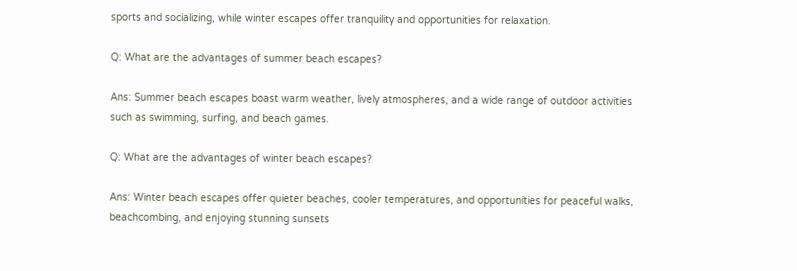sports and socializing, while winter escapes offer tranquility and opportunities for relaxation.

Q: What are the advantages of summer beach escapes?

Ans: Summer beach escapes boast warm weather, lively atmospheres, and a wide range of outdoor activities such as swimming, surfing, and beach games.

Q: What are the advantages of winter beach escapes?

Ans: Winter beach escapes offer quieter beaches, cooler temperatures, and opportunities for peaceful walks, beachcombing, and enjoying stunning sunsets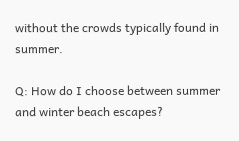without the crowds typically found in summer.

Q: How do I choose between summer and winter beach escapes?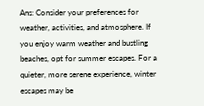Ans: Consider your preferences for weather, activities, and atmosphere. If you enjoy warm weather and bustling beaches, opt for summer escapes. For a quieter, more serene experience, winter escapes may be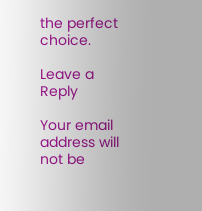the perfect choice.

Leave a Reply

Your email address will not be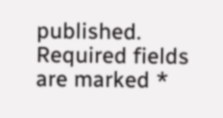published. Required fields are marked *